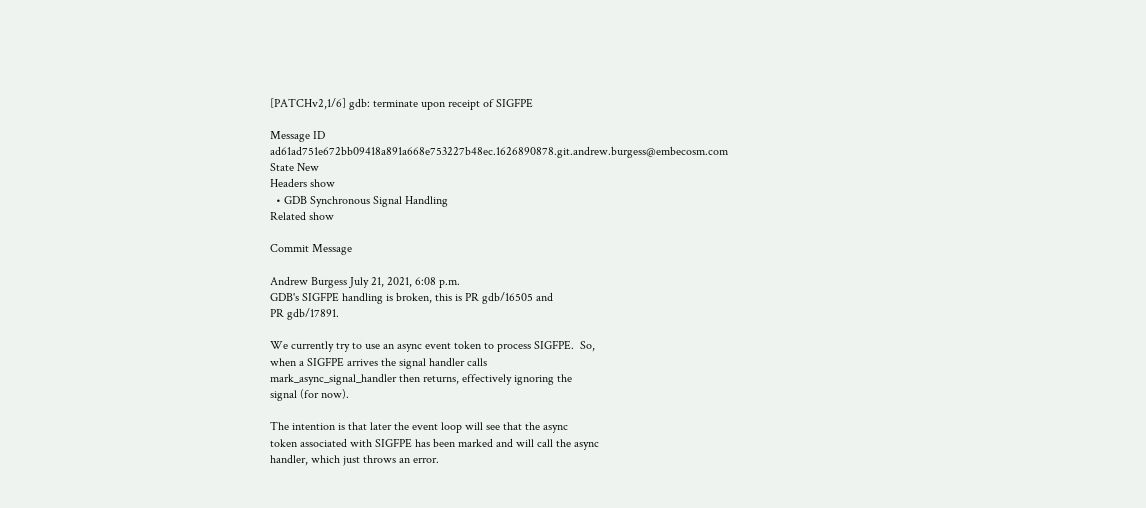[PATCHv2,1/6] gdb: terminate upon receipt of SIGFPE

Message ID ad61ad751e672bb09418a891a668e753227b48ec.1626890878.git.andrew.burgess@embecosm.com
State New
Headers show
  • GDB Synchronous Signal Handling
Related show

Commit Message

Andrew Burgess July 21, 2021, 6:08 p.m.
GDB's SIGFPE handling is broken, this is PR gdb/16505 and
PR gdb/17891.

We currently try to use an async event token to process SIGFPE.  So,
when a SIGFPE arrives the signal handler calls
mark_async_signal_handler then returns, effectively ignoring the
signal (for now).

The intention is that later the event loop will see that the async
token associated with SIGFPE has been marked and will call the async
handler, which just throws an error.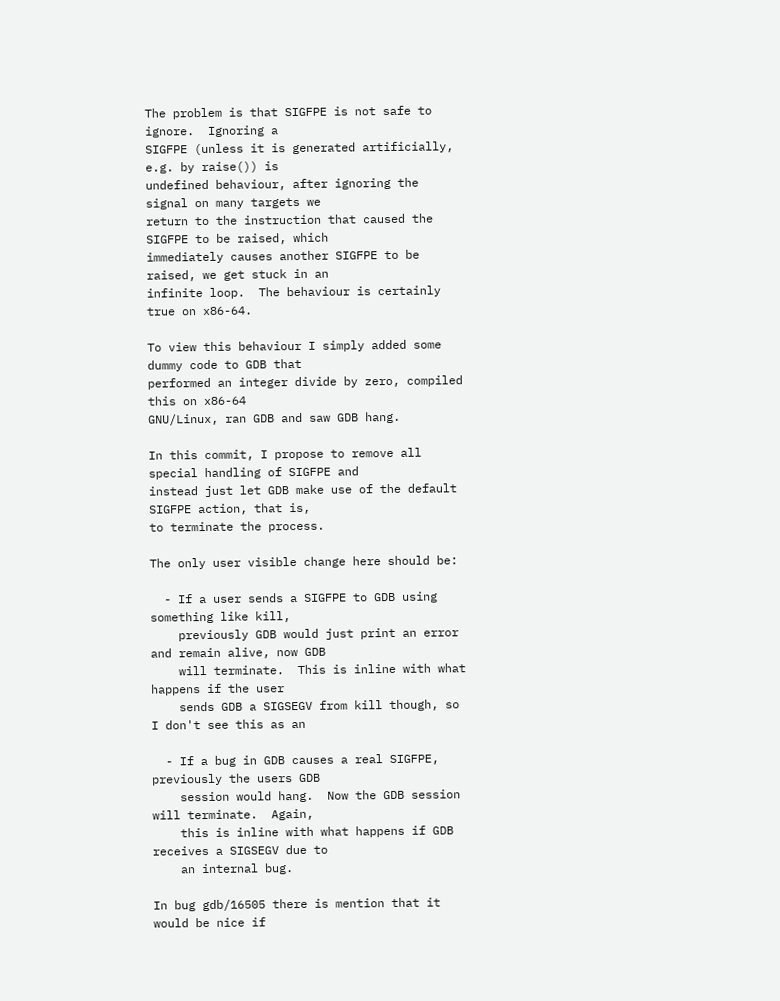The problem is that SIGFPE is not safe to ignore.  Ignoring a
SIGFPE (unless it is generated artificially, e.g. by raise()) is
undefined behaviour, after ignoring the signal on many targets we
return to the instruction that caused the SIGFPE to be raised, which
immediately causes another SIGFPE to be raised, we get stuck in an
infinite loop.  The behaviour is certainly true on x86-64.

To view this behaviour I simply added some dummy code to GDB that
performed an integer divide by zero, compiled this on x86-64
GNU/Linux, ran GDB and saw GDB hang.

In this commit, I propose to remove all special handling of SIGFPE and
instead just let GDB make use of the default SIGFPE action, that is,
to terminate the process.

The only user visible change here should be:

  - If a user sends a SIGFPE to GDB using something like kill,
    previously GDB would just print an error and remain alive, now GDB
    will terminate.  This is inline with what happens if the user
    sends GDB a SIGSEGV from kill though, so I don't see this as an

  - If a bug in GDB causes a real SIGFPE, previously the users GDB
    session would hang.  Now the GDB session will terminate.  Again,
    this is inline with what happens if GDB receives a SIGSEGV due to
    an internal bug.

In bug gdb/16505 there is mention that it would be nice if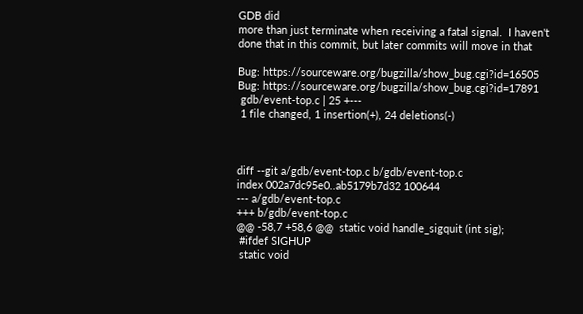GDB did
more than just terminate when receiving a fatal signal.  I haven't
done that in this commit, but later commits will move in that

Bug: https://sourceware.org/bugzilla/show_bug.cgi?id=16505
Bug: https://sourceware.org/bugzilla/show_bug.cgi?id=17891
 gdb/event-top.c | 25 +---
 1 file changed, 1 insertion(+), 24 deletions(-)



diff --git a/gdb/event-top.c b/gdb/event-top.c
index 002a7dc95e0..ab5179b7d32 100644
--- a/gdb/event-top.c
+++ b/gdb/event-top.c
@@ -58,7 +58,6 @@  static void handle_sigquit (int sig);
 #ifdef SIGHUP
 static void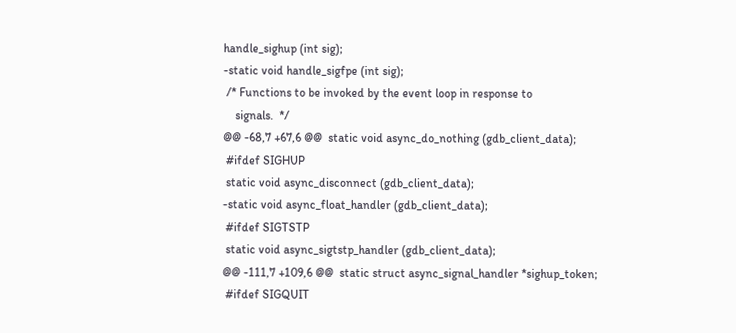handle_sighup (int sig);
-static void handle_sigfpe (int sig);
 /* Functions to be invoked by the event loop in response to
    signals.  */
@@ -68,7 +67,6 @@  static void async_do_nothing (gdb_client_data);
 #ifdef SIGHUP
 static void async_disconnect (gdb_client_data);
-static void async_float_handler (gdb_client_data);
 #ifdef SIGTSTP
 static void async_sigtstp_handler (gdb_client_data);
@@ -111,7 +109,6 @@  static struct async_signal_handler *sighup_token;
 #ifdef SIGQUIT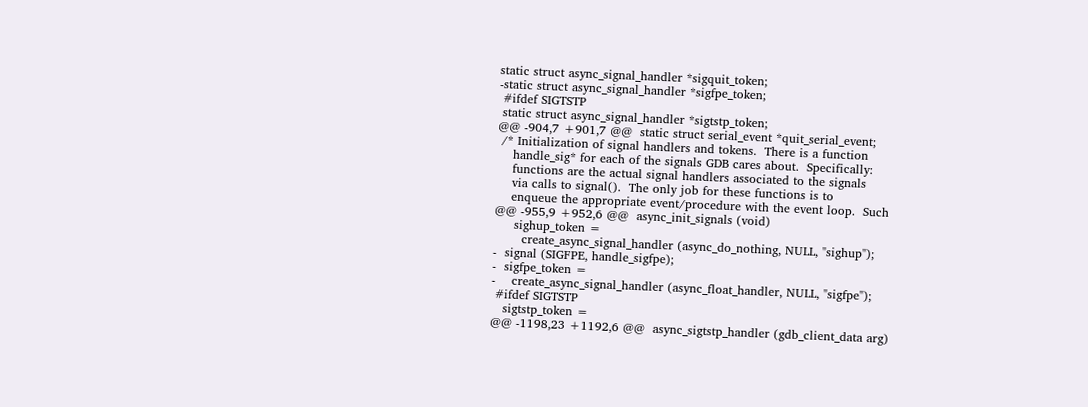static struct async_signal_handler *sigquit_token;
-static struct async_signal_handler *sigfpe_token;
 #ifdef SIGTSTP
 static struct async_signal_handler *sigtstp_token;
@@ -904,7 +901,7 @@  static struct serial_event *quit_serial_event;
 /* Initialization of signal handlers and tokens.  There is a function
    handle_sig* for each of the signals GDB cares about.  Specifically:
    functions are the actual signal handlers associated to the signals
    via calls to signal().  The only job for these functions is to
    enqueue the appropriate event/procedure with the event loop.  Such
@@ -955,9 +952,6 @@  async_init_signals (void)
     sighup_token =
       create_async_signal_handler (async_do_nothing, NULL, "sighup");
-  signal (SIGFPE, handle_sigfpe);
-  sigfpe_token =
-    create_async_signal_handler (async_float_handler, NULL, "sigfpe");
 #ifdef SIGTSTP
   sigtstp_token =
@@ -1198,23 +1192,6 @@  async_sigtstp_handler (gdb_client_data arg)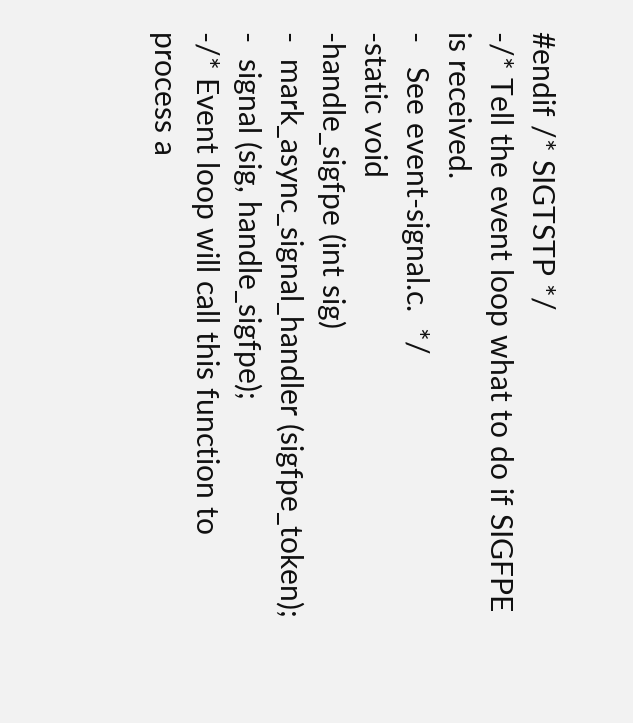#endif /* SIGTSTP */
-/* Tell the event loop what to do if SIGFPE is received.
-   See event-signal.c.  */
-static void
-handle_sigfpe (int sig)
-  mark_async_signal_handler (sigfpe_token);
-  signal (sig, handle_sigfpe);
-/* Event loop will call this function to process a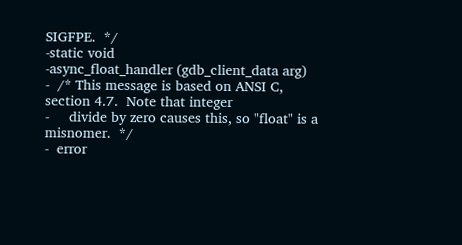SIGFPE.  */
-static void
-async_float_handler (gdb_client_data arg)
-  /* This message is based on ANSI C, section 4.7.  Note that integer
-     divide by zero causes this, so "float" is a misnomer.  */
-  error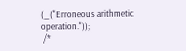(_("Erroneous arithmetic operation."));
 /*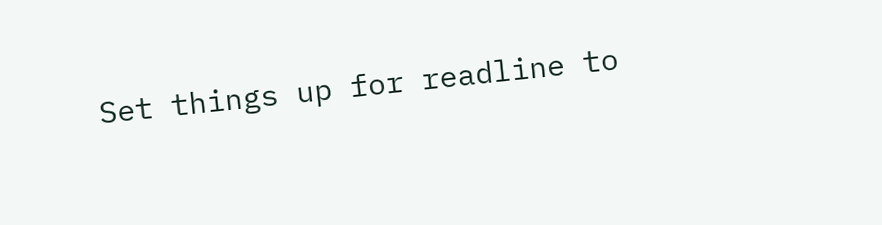Set things up for readline to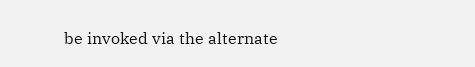be invoked via the alternate